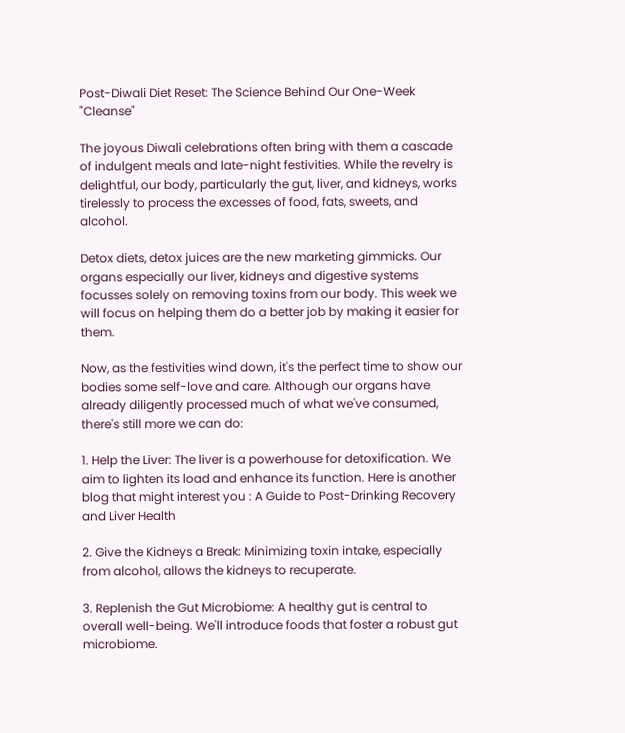Post-Diwali Diet Reset: The Science Behind Our One-Week "Cleanse"

The joyous Diwali celebrations often bring with them a cascade of indulgent meals and late-night festivities. While the revelry is delightful, our body, particularly the gut, liver, and kidneys, works tirelessly to process the excesses of food, fats, sweets, and alcohol.

Detox diets, detox juices are the new marketing gimmicks. Our organs especially our liver, kidneys and digestive systems focusses solely on removing toxins from our body. This week we will focus on helping them do a better job by making it easier for them.

Now, as the festivities wind down, it's the perfect time to show our bodies some self-love and care. Although our organs have already diligently processed much of what we've consumed, there's still more we can do:

1. Help the Liver: The liver is a powerhouse for detoxification. We aim to lighten its load and enhance its function. Here is another blog that might interest you : A Guide to Post-Drinking Recovery and Liver Health

2. Give the Kidneys a Break: Minimizing toxin intake, especially from alcohol, allows the kidneys to recuperate.

3. Replenish the Gut Microbiome: A healthy gut is central to overall well-being. We'll introduce foods that foster a robust gut microbiome.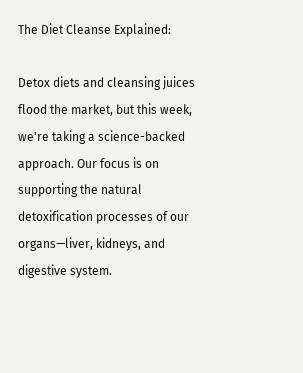The Diet Cleanse Explained:

Detox diets and cleansing juices flood the market, but this week, we're taking a science-backed approach. Our focus is on supporting the natural detoxification processes of our organs—liver, kidneys, and digestive system.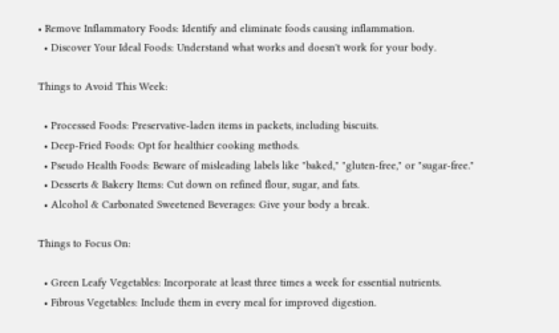• Remove Inflammatory Foods: Identify and eliminate foods causing inflammation.
  • Discover Your Ideal Foods: Understand what works and doesn't work for your body.

Things to Avoid This Week:

  • Processed Foods: Preservative-laden items in packets, including biscuits.
  • Deep-Fried Foods: Opt for healthier cooking methods.
  • Pseudo Health Foods: Beware of misleading labels like "baked," "gluten-free," or "sugar-free."
  • Desserts & Bakery Items: Cut down on refined flour, sugar, and fats.
  • Alcohol & Carbonated Sweetened Beverages: Give your body a break.

Things to Focus On:

  • Green Leafy Vegetables: Incorporate at least three times a week for essential nutrients.
  • Fibrous Vegetables: Include them in every meal for improved digestion.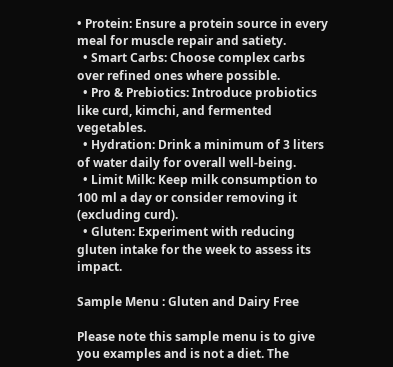• Protein: Ensure a protein source in every meal for muscle repair and satiety.
  • Smart Carbs: Choose complex carbs over refined ones where possible.
  • Pro & Prebiotics: Introduce probiotics like curd, kimchi, and fermented vegetables.
  • Hydration: Drink a minimum of 3 liters of water daily for overall well-being.
  • Limit Milk: Keep milk consumption to 100 ml a day or consider removing it (excluding curd).
  • Gluten: Experiment with reducing gluten intake for the week to assess its impact.

Sample Menu : Gluten and Dairy Free

Please note this sample menu is to give you examples and is not a diet. The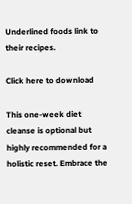Underlined foods link to their recipes.

Click here to download

This one-week diet cleanse is optional but highly recommended for a holistic reset. Embrace the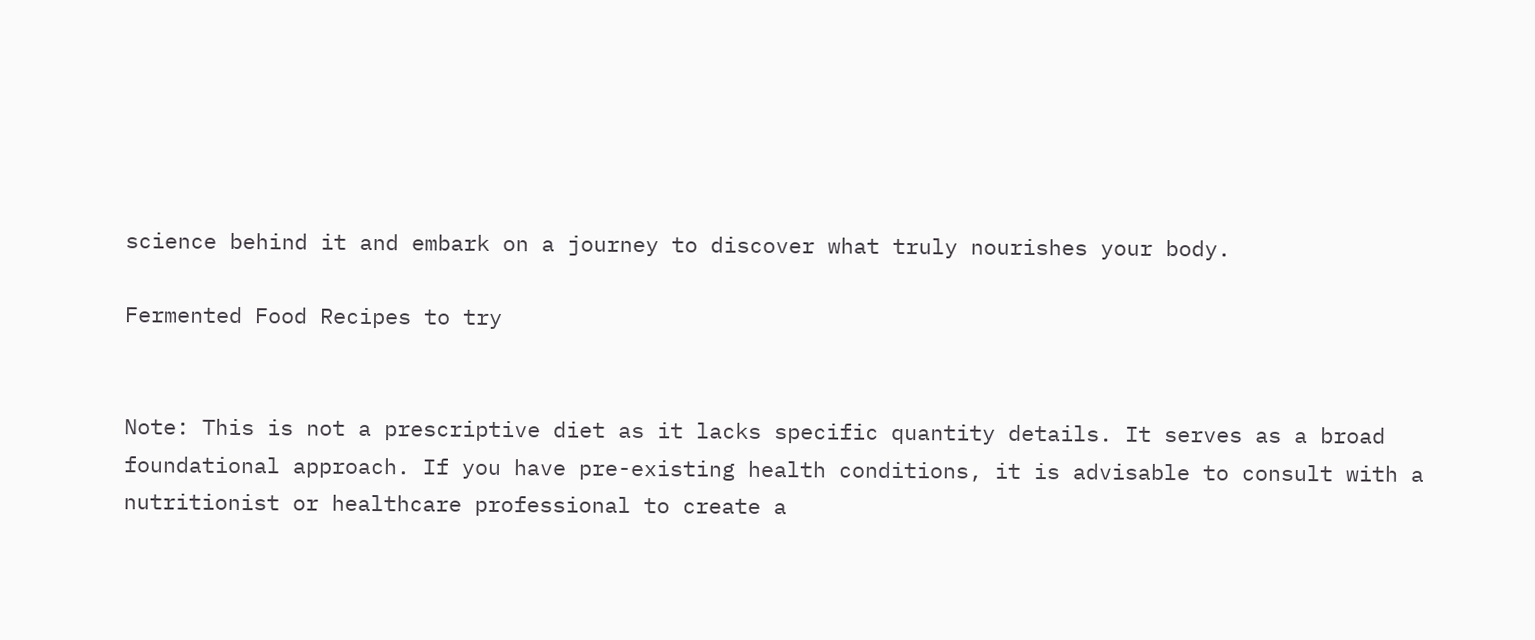science behind it and embark on a journey to discover what truly nourishes your body.

Fermented Food Recipes to try


Note: This is not a prescriptive diet as it lacks specific quantity details. It serves as a broad foundational approach. If you have pre-existing health conditions, it is advisable to consult with a nutritionist or healthcare professional to create a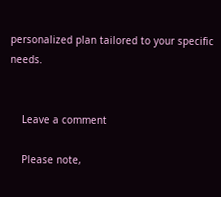personalized plan tailored to your specific needs.


    Leave a comment

    Please note,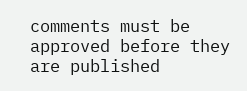comments must be approved before they are published